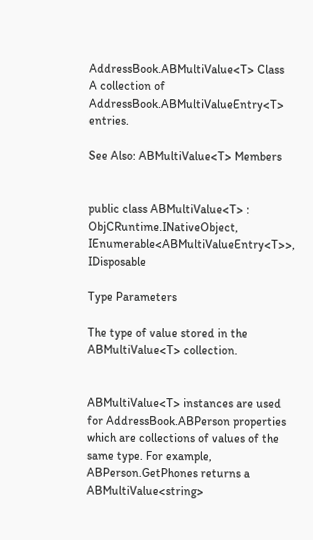AddressBook.ABMultiValue<T> Class
A collection of AddressBook.ABMultiValueEntry<T> entries.

See Also: ABMultiValue<T> Members


public class ABMultiValue<T> : ObjCRuntime.INativeObject, IEnumerable<ABMultiValueEntry<T>>, IDisposable

Type Parameters

The type of value stored in the ABMultiValue<T> collection.


ABMultiValue<T> instances are used for AddressBook.ABPerson properties which are collections of values of the same type. For example, ABPerson.GetPhones returns a ABMultiValue<string>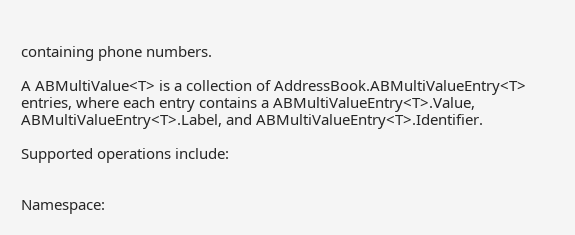containing phone numbers.

A ABMultiValue<T> is a collection of AddressBook.ABMultiValueEntry<T> entries, where each entry contains a ABMultiValueEntry<T>.Value, ABMultiValueEntry<T>.Label, and ABMultiValueEntry<T>.Identifier.

Supported operations include:


Namespace: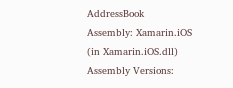AddressBook
Assembly: Xamarin.iOS (in Xamarin.iOS.dll)
Assembly Versions: